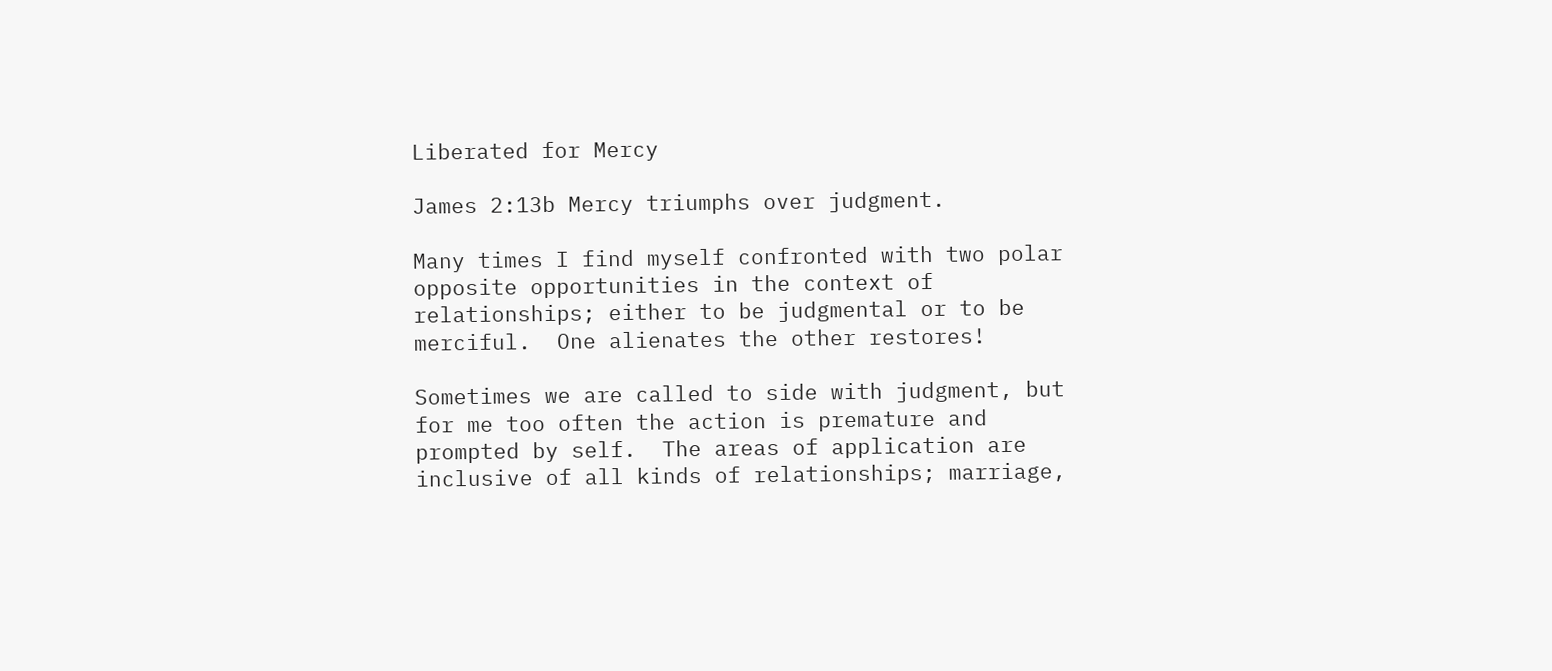Liberated for Mercy

James 2:13b Mercy triumphs over judgment.

Many times I find myself confronted with two polar opposite opportunities in the context of relationships; either to be judgmental or to be merciful.  One alienates the other restores!

Sometimes we are called to side with judgment, but for me too often the action is premature and prompted by self.  The areas of application are inclusive of all kinds of relationships; marriage,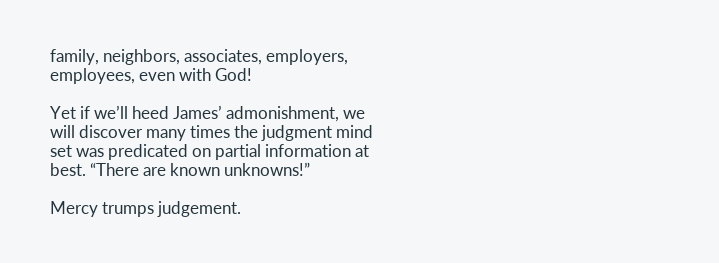family, neighbors, associates, employers, employees, even with God!

Yet if we’ll heed James’ admonishment, we will discover many times the judgment mind set was predicated on partial information at best. “There are known unknowns!”

Mercy trumps judgement.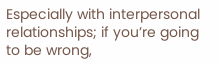Especially with interpersonal relationships; if you’re going to be wrong,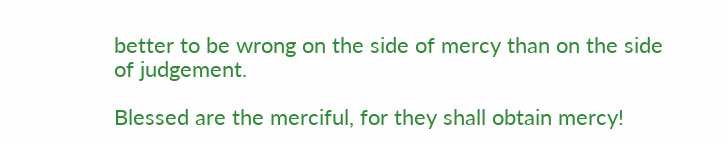better to be wrong on the side of mercy than on the side of judgement.

Blessed are the merciful, for they shall obtain mercy!